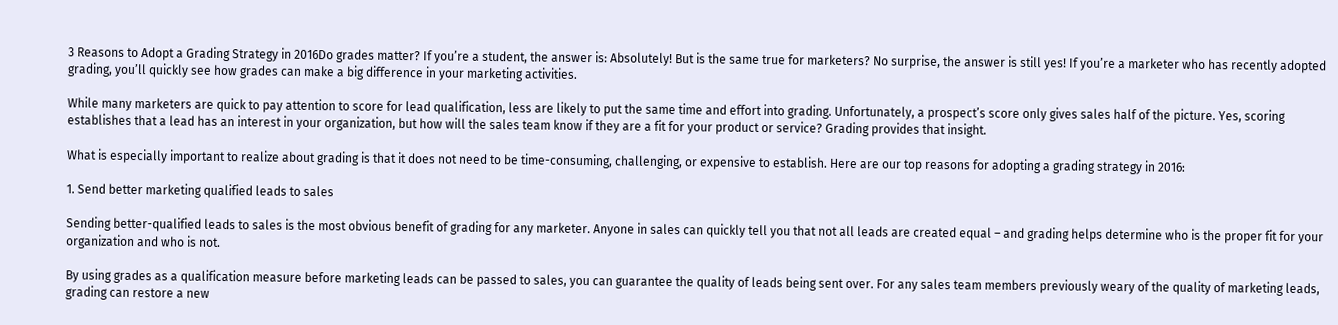3 Reasons to Adopt a Grading Strategy in 2016Do grades matter? If you’re a student, the answer is: Absolutely! But is the same true for marketers? No surprise, the answer is still yes! If you’re a marketer who has recently adopted grading, you’ll quickly see how grades can make a big difference in your marketing activities.

While many marketers are quick to pay attention to score for lead qualification, less are likely to put the same time and effort into grading. Unfortunately, a prospect’s score only gives sales half of the picture. Yes, scoring establishes that a lead has an interest in your organization, but how will the sales team know if they are a fit for your product or service? Grading provides that insight.

What is especially important to realize about grading is that it does not need to be time-consuming, challenging, or expensive to establish. Here are our top reasons for adopting a grading strategy in 2016:

1. Send better marketing qualified leads to sales

Sending better-qualified leads to sales is the most obvious benefit of grading for any marketer. Anyone in sales can quickly tell you that not all leads are created equal – and grading helps determine who is the proper fit for your organization and who is not.

By using grades as a qualification measure before marketing leads can be passed to sales, you can guarantee the quality of leads being sent over. For any sales team members previously weary of the quality of marketing leads, grading can restore a new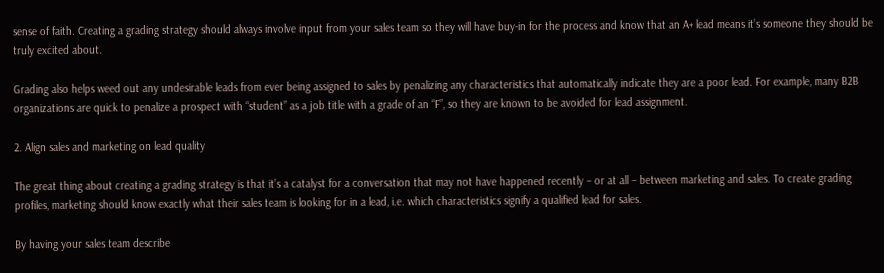sense of faith. Creating a grading strategy should always involve input from your sales team so they will have buy-in for the process and know that an A+ lead means it’s someone they should be truly excited about.

Grading also helps weed out any undesirable leads from ever being assigned to sales by penalizing any characteristics that automatically indicate they are a poor lead. For example, many B2B organizations are quick to penalize a prospect with “student” as a job title with a grade of an “F”, so they are known to be avoided for lead assignment.

2. Align sales and marketing on lead quality

The great thing about creating a grading strategy is that it’s a catalyst for a conversation that may not have happened recently – or at all – between marketing and sales. To create grading profiles, marketing should know exactly what their sales team is looking for in a lead, i.e. which characteristics signify a qualified lead for sales.

By having your sales team describe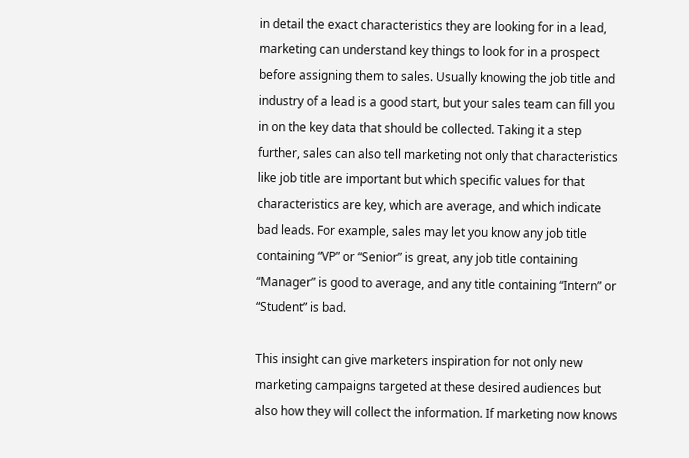in detail the exact characteristics they are looking for in a lead, marketing can understand key things to look for in a prospect before assigning them to sales. Usually knowing the job title and industry of a lead is a good start, but your sales team can fill you in on the key data that should be collected. Taking it a step further, sales can also tell marketing not only that characteristics like job title are important but which specific values for that characteristics are key, which are average, and which indicate bad leads. For example, sales may let you know any job title containing “VP” or “Senior” is great, any job title containing “Manager” is good to average, and any title containing “Intern” or “Student” is bad.

This insight can give marketers inspiration for not only new marketing campaigns targeted at these desired audiences but also how they will collect the information. If marketing now knows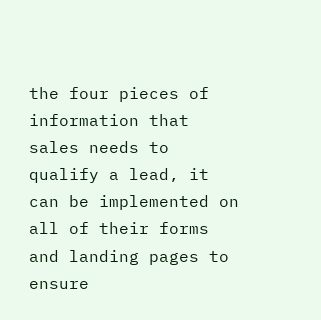the four pieces of information that sales needs to qualify a lead, it can be implemented on all of their forms and landing pages to ensure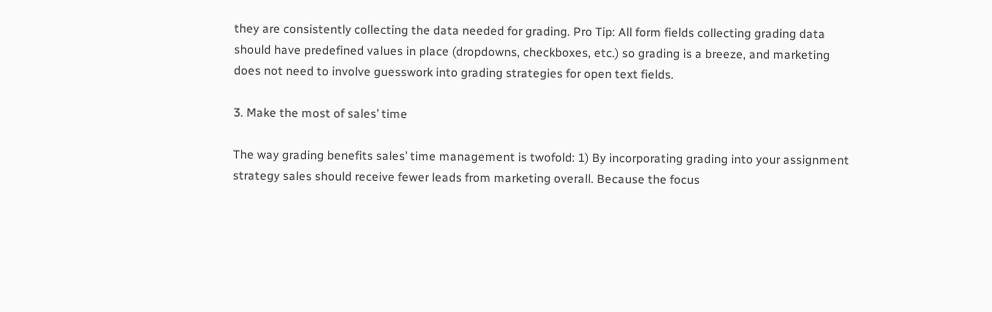they are consistently collecting the data needed for grading. Pro Tip: All form fields collecting grading data should have predefined values in place (dropdowns, checkboxes, etc.) so grading is a breeze, and marketing does not need to involve guesswork into grading strategies for open text fields.

3. Make the most of sales’ time

The way grading benefits sales’ time management is twofold: 1) By incorporating grading into your assignment strategy sales should receive fewer leads from marketing overall. Because the focus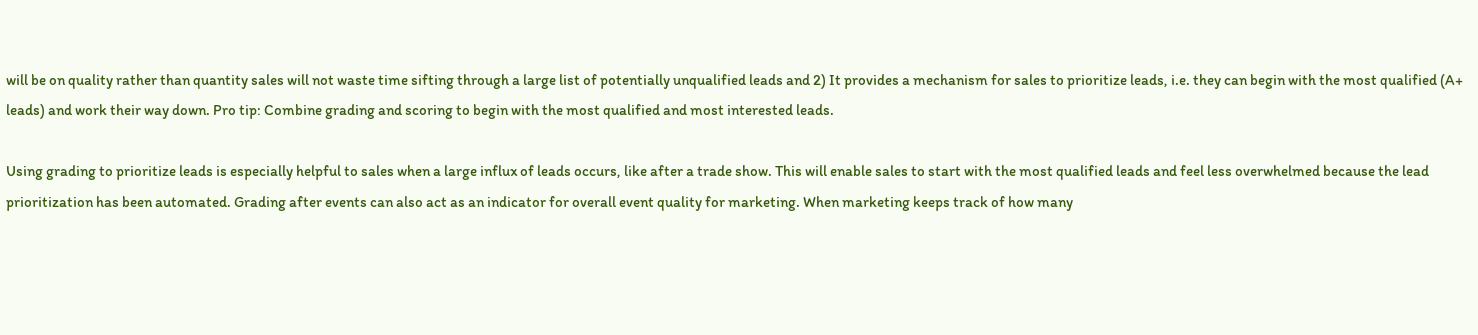will be on quality rather than quantity sales will not waste time sifting through a large list of potentially unqualified leads and 2) It provides a mechanism for sales to prioritize leads, i.e. they can begin with the most qualified (A+ leads) and work their way down. Pro tip: Combine grading and scoring to begin with the most qualified and most interested leads.

Using grading to prioritize leads is especially helpful to sales when a large influx of leads occurs, like after a trade show. This will enable sales to start with the most qualified leads and feel less overwhelmed because the lead prioritization has been automated. Grading after events can also act as an indicator for overall event quality for marketing. When marketing keeps track of how many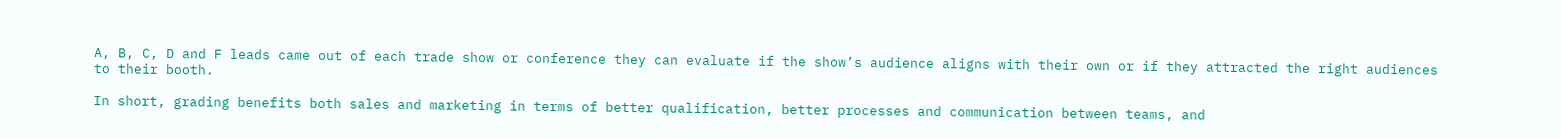A, B, C, D and F leads came out of each trade show or conference they can evaluate if the show’s audience aligns with their own or if they attracted the right audiences to their booth.

In short, grading benefits both sales and marketing in terms of better qualification, better processes and communication between teams, and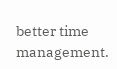better time management.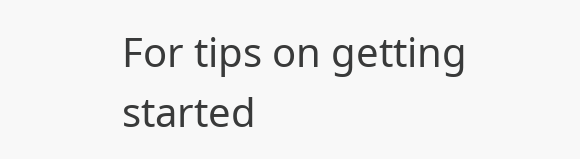For tips on getting started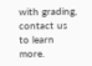with grading, contact us to learn more.